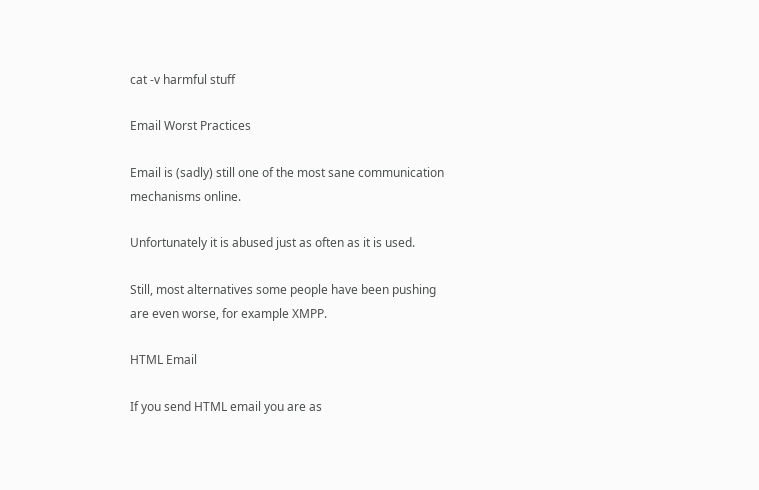cat -v harmful stuff

Email Worst Practices

Email is (sadly) still one of the most sane communication mechanisms online.

Unfortunately it is abused just as often as it is used.

Still, most alternatives some people have been pushing are even worse, for example XMPP.

HTML Email

If you send HTML email you are as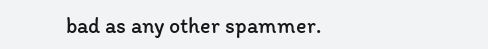bad as any other spammer.